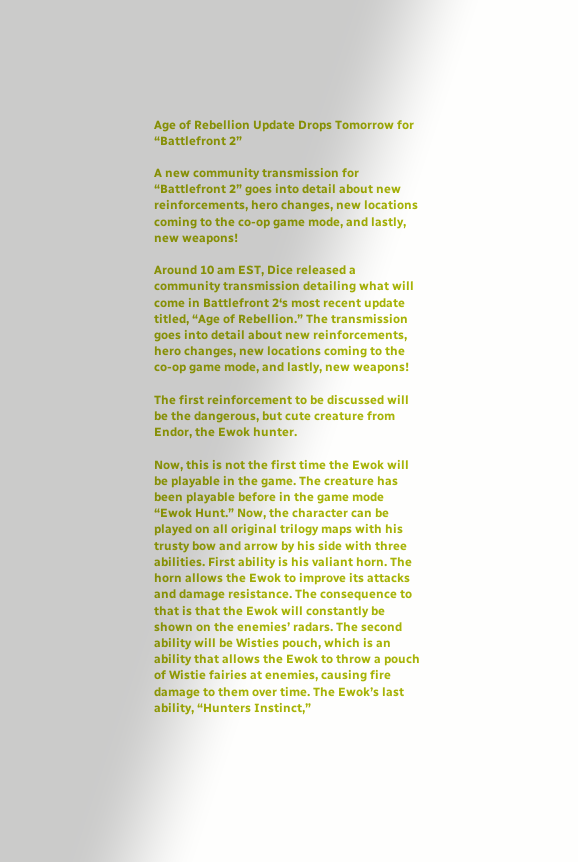Age of Rebellion Update Drops Tomorrow for “Battlefront 2”

A new community transmission for “Battlefront 2” goes into detail about new reinforcements, hero changes, new locations coming to the co-op game mode, and lastly, new weapons!

Around 10 am EST, Dice released a community transmission detailing what will come in Battlefront 2‘s most recent update titled, “Age of Rebellion.” The transmission goes into detail about new reinforcements, hero changes, new locations coming to the co-op game mode, and lastly, new weapons!

The first reinforcement to be discussed will be the dangerous, but cute creature from Endor, the Ewok hunter.

Now, this is not the first time the Ewok will be playable in the game. The creature has been playable before in the game mode “Ewok Hunt.” Now, the character can be played on all original trilogy maps with his trusty bow and arrow by his side with three abilities. First ability is his valiant horn. The horn allows the Ewok to improve its attacks and damage resistance. The consequence to that is that the Ewok will constantly be shown on the enemies’ radars. The second ability will be Wisties pouch, which is an ability that allows the Ewok to throw a pouch of Wistie fairies at enemies, causing fire damage to them over time. The Ewok’s last ability, “Hunters Instinct,”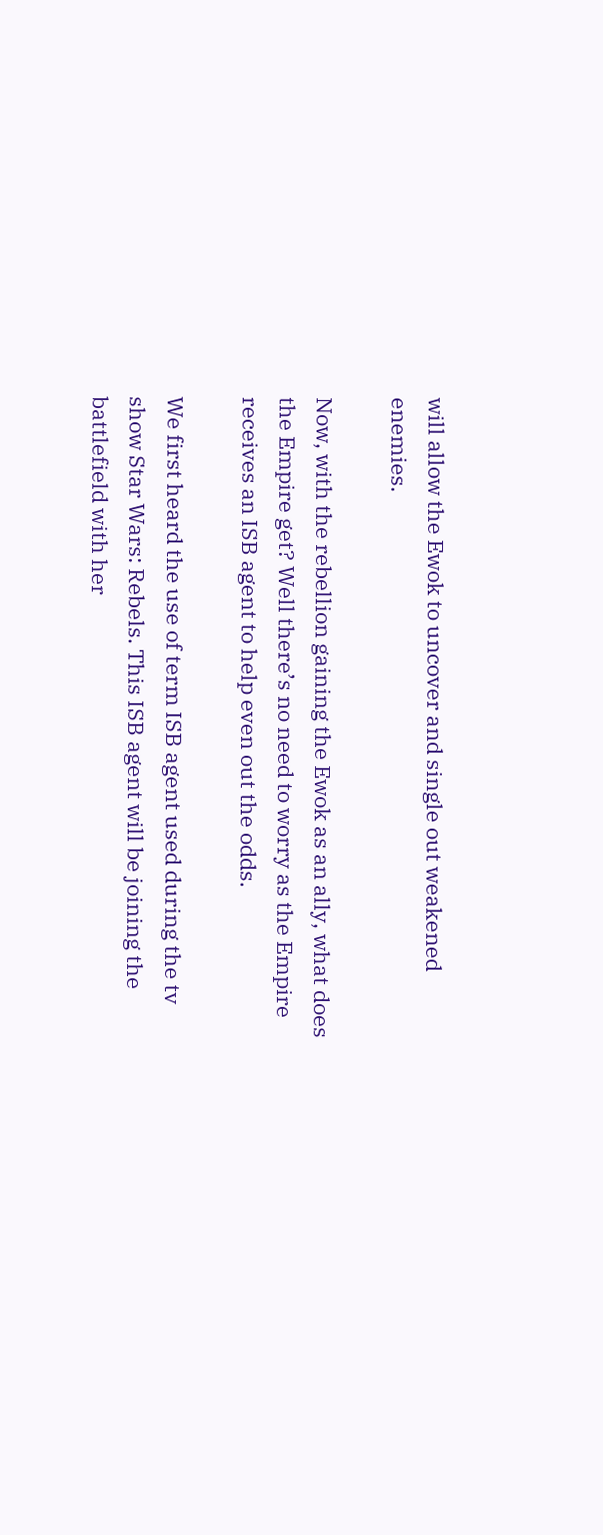will allow the Ewok to uncover and single out weakened enemies.

Now, with the rebellion gaining the Ewok as an ally, what does the Empire get? Well there’s no need to worry as the Empire receives an ISB agent to help even out the odds.

We first heard the use of term ISB agent used during the tv show Star Wars: Rebels. This ISB agent will be joining the battlefield with her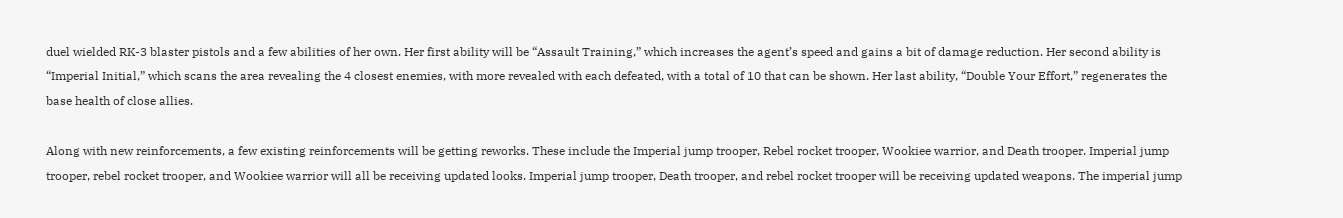duel wielded RK-3 blaster pistols and a few abilities of her own. Her first ability will be “Assault Training,” which increases the agent’s speed and gains a bit of damage reduction. Her second ability is “Imperial Initial,” which scans the area revealing the 4 closest enemies, with more revealed with each defeated, with a total of 10 that can be shown. Her last ability, “Double Your Effort,” regenerates the base health of close allies.

Along with new reinforcements, a few existing reinforcements will be getting reworks. These include the Imperial jump trooper, Rebel rocket trooper, Wookiee warrior, and Death trooper. Imperial jump trooper, rebel rocket trooper, and Wookiee warrior will all be receiving updated looks. Imperial jump trooper, Death trooper, and rebel rocket trooper will be receiving updated weapons. The imperial jump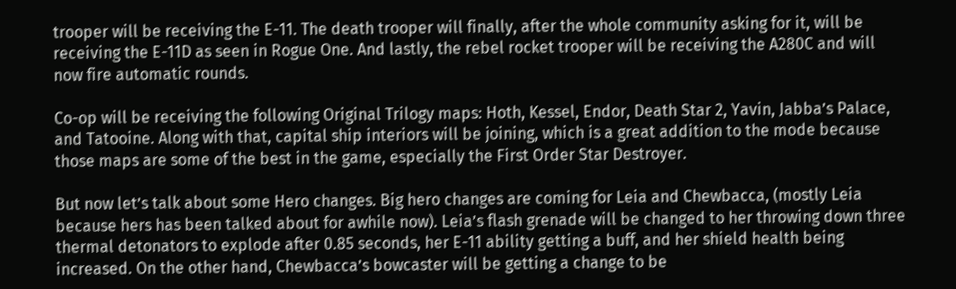trooper will be receiving the E-11. The death trooper will finally, after the whole community asking for it, will be receiving the E-11D as seen in Rogue One. And lastly, the rebel rocket trooper will be receiving the A280C and will now fire automatic rounds.

Co-op will be receiving the following Original Trilogy maps: Hoth, Kessel, Endor, Death Star 2, Yavin, Jabba’s Palace, and Tatooine. Along with that, capital ship interiors will be joining, which is a great addition to the mode because those maps are some of the best in the game, especially the First Order Star Destroyer.

But now let’s talk about some Hero changes. Big hero changes are coming for Leia and Chewbacca, (mostly Leia because hers has been talked about for awhile now). Leia’s flash grenade will be changed to her throwing down three thermal detonators to explode after 0.85 seconds, her E-11 ability getting a buff, and her shield health being increased. On the other hand, Chewbacca’s bowcaster will be getting a change to be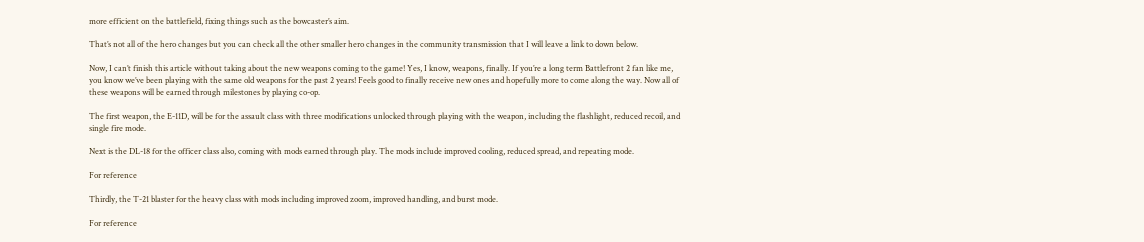more efficient on the battlefield, fixing things such as the bowcaster’s aim.

That’s not all of the hero changes but you can check all the other smaller hero changes in the community transmission that I will leave a link to down below.

Now, I can’t finish this article without taking about the new weapons coming to the game! Yes, I know, weapons, finally. If you’re a long term Battlefront 2 fan like me, you know we’ve been playing with the same old weapons for the past 2 years! Feels good to finally receive new ones and hopefully more to come along the way. Now all of these weapons will be earned through milestones by playing co-op.

The first weapon, the E-11D, will be for the assault class with three modifications unlocked through playing with the weapon, including the flashlight, reduced recoil, and single fire mode.

Next is the DL-18 for the officer class also, coming with mods earned through play. The mods include improved cooling, reduced spread, and repeating mode.

For reference

Thirdly, the T-21 blaster for the heavy class with mods including improved zoom, improved handling, and burst mode.

For reference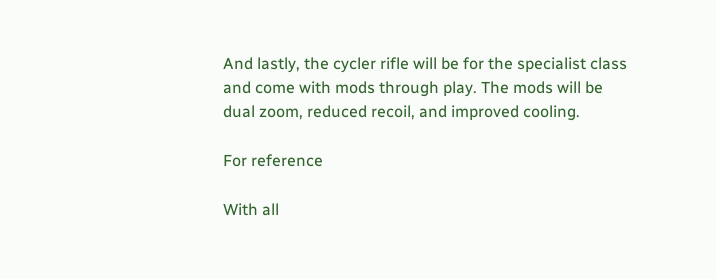And lastly, the cycler rifle will be for the specialist class and come with mods through play. The mods will be dual zoom, reduced recoil, and improved cooling.

For reference

With all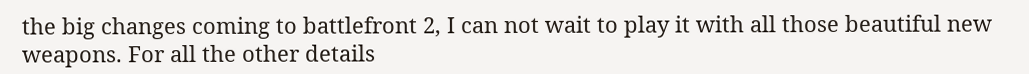the big changes coming to battlefront 2, I can not wait to play it with all those beautiful new weapons. For all the other details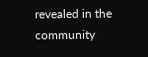revealed in the community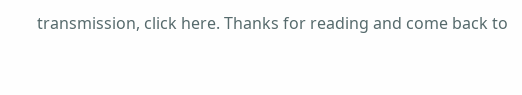transmission, click here. Thanks for reading and come back to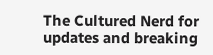The Cultured Nerd for updates and breaking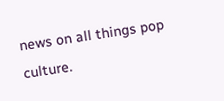news on all things pop culture.